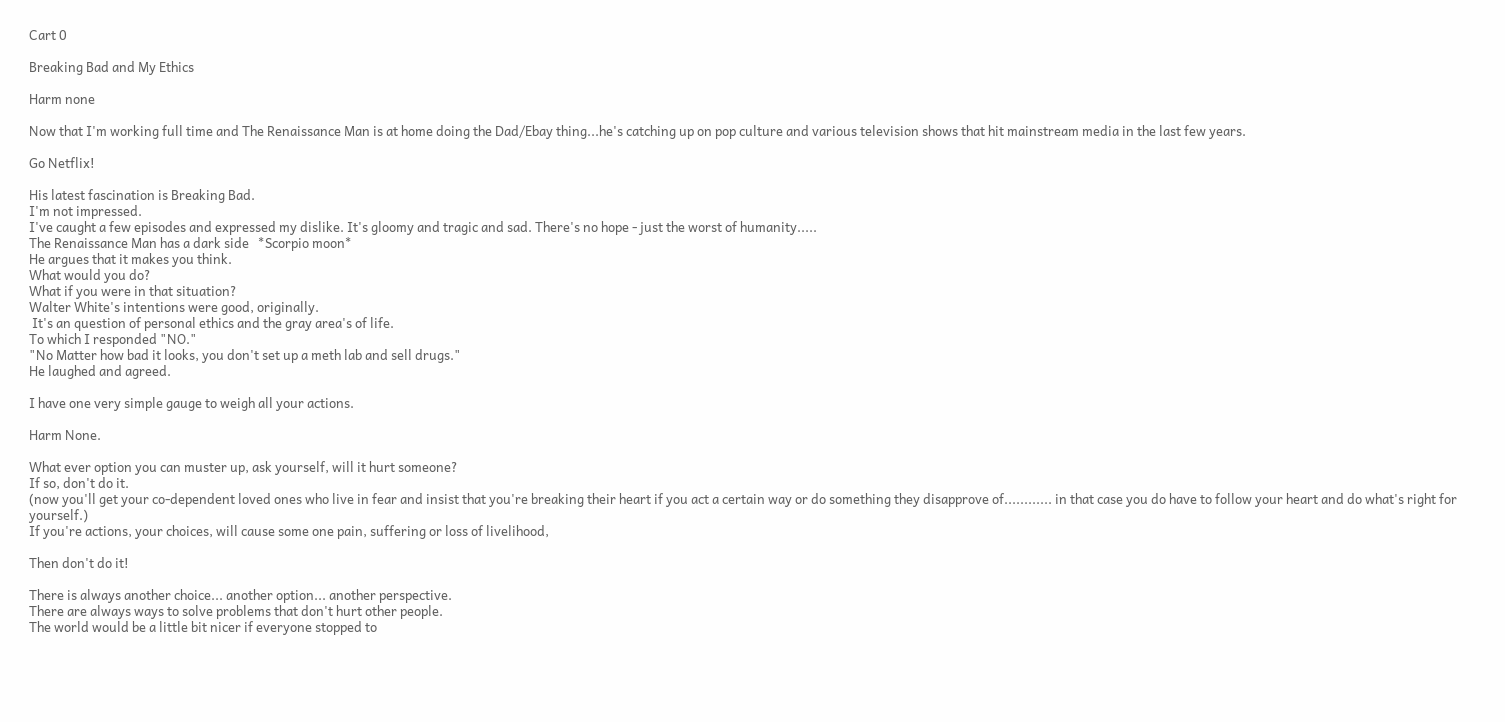Cart 0

Breaking Bad and My Ethics

Harm none

Now that I'm working full time and The Renaissance Man is at home doing the Dad/Ebay thing...he's catching up on pop culture and various television shows that hit mainstream media in the last few years.

Go Netflix!

His latest fascination is Breaking Bad.
I'm not impressed.
I've caught a few episodes and expressed my dislike. It's gloomy and tragic and sad. There's no hope - just the worst of humanity.....
The Renaissance Man has a dark side   *Scorpio moon*
He argues that it makes you think.
What would you do?
What if you were in that situation?
Walter White's intentions were good, originally.
 It's an question of personal ethics and the gray area's of life.
To which I responded "NO."
"No Matter how bad it looks, you don't set up a meth lab and sell drugs."
He laughed and agreed.

I have one very simple gauge to weigh all your actions.

Harm None.

What ever option you can muster up, ask yourself, will it hurt someone?
If so, don't do it.
(now you'll get your co-dependent loved ones who live in fear and insist that you're breaking their heart if you act a certain way or do something they disapprove of............ in that case you do have to follow your heart and do what's right for yourself.)
If you're actions, your choices, will cause some one pain, suffering or loss of livelihood,

Then don't do it!

There is always another choice... another option... another perspective.
There are always ways to solve problems that don't hurt other people.
The world would be a little bit nicer if everyone stopped to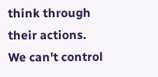think through their actions.
We can't control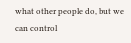what other people do, but we can control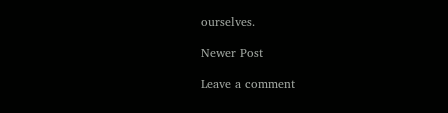ourselves.

Newer Post

Leave a comment